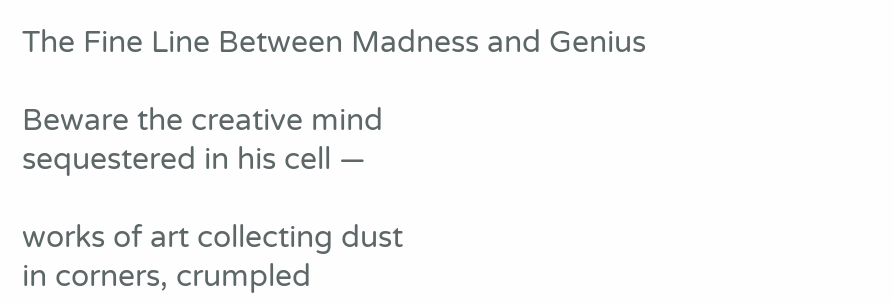The Fine Line Between Madness and Genius

Beware the creative mind
sequestered in his cell —

works of art collecting dust
in corners, crumpled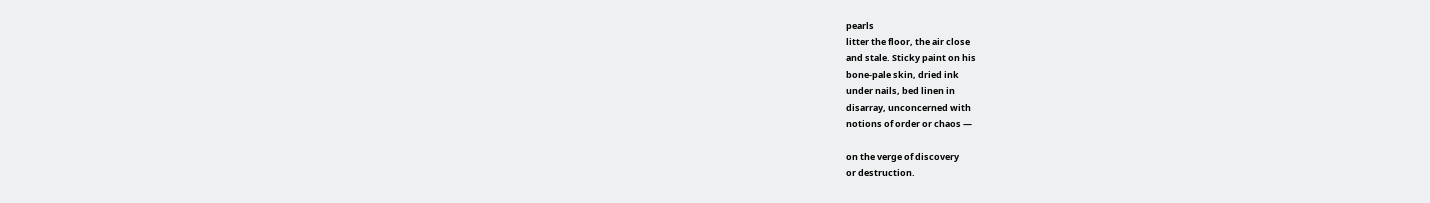pearls
litter the floor, the air close
and stale. Sticky paint on his
bone-pale skin, dried ink
under nails, bed linen in
disarray, unconcerned with
notions of order or chaos —

on the verge of discovery
or destruction.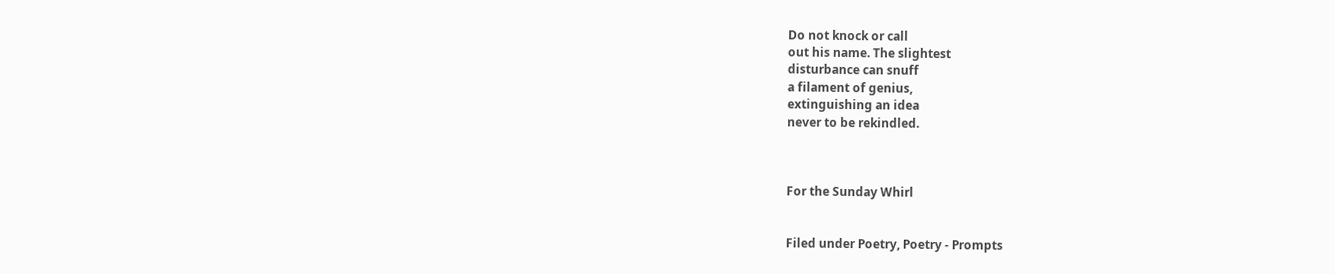Do not knock or call
out his name. The slightest
disturbance can snuff
a filament of genius,
extinguishing an idea
never to be rekindled.



For the Sunday Whirl


Filed under Poetry, Poetry - Prompts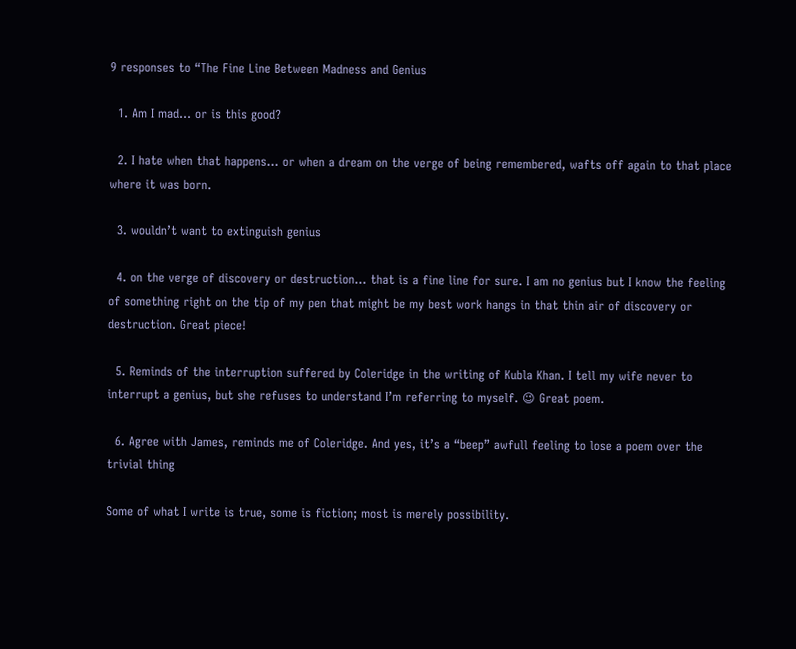9 responses to “The Fine Line Between Madness and Genius

  1. Am I mad… or is this good?

  2. I hate when that happens… or when a dream on the verge of being remembered, wafts off again to that place where it was born.

  3. wouldn’t want to extinguish genius

  4. on the verge of discovery or destruction… that is a fine line for sure. I am no genius but I know the feeling of something right on the tip of my pen that might be my best work hangs in that thin air of discovery or destruction. Great piece!

  5. Reminds of the interruption suffered by Coleridge in the writing of Kubla Khan. I tell my wife never to interrupt a genius, but she refuses to understand I’m referring to myself. 😉 Great poem.

  6. Agree with James, reminds me of Coleridge. And yes, it’s a “beep” awfull feeling to lose a poem over the trivial thing

Some of what I write is true, some is fiction; most is merely possibility.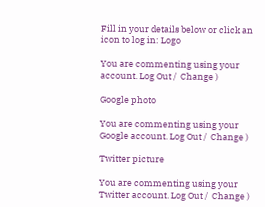Fill in your details below or click an icon to log in: Logo

You are commenting using your account. Log Out /  Change )

Google photo

You are commenting using your Google account. Log Out /  Change )

Twitter picture

You are commenting using your Twitter account. Log Out /  Change )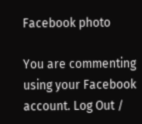Facebook photo

You are commenting using your Facebook account. Log Out /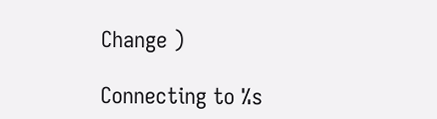Change )

Connecting to %s